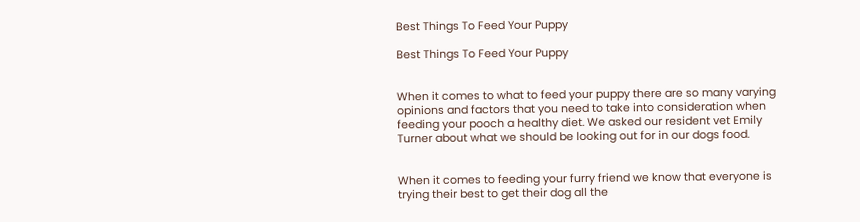Best Things To Feed Your Puppy

Best Things To Feed Your Puppy


When it comes to what to feed your puppy there are so many varying opinions and factors that you need to take into consideration when feeding your pooch a healthy diet. We asked our resident vet Emily Turner about what we should be looking out for in our dogs food.


When it comes to feeding your furry friend we know that everyone is trying their best to get their dog all the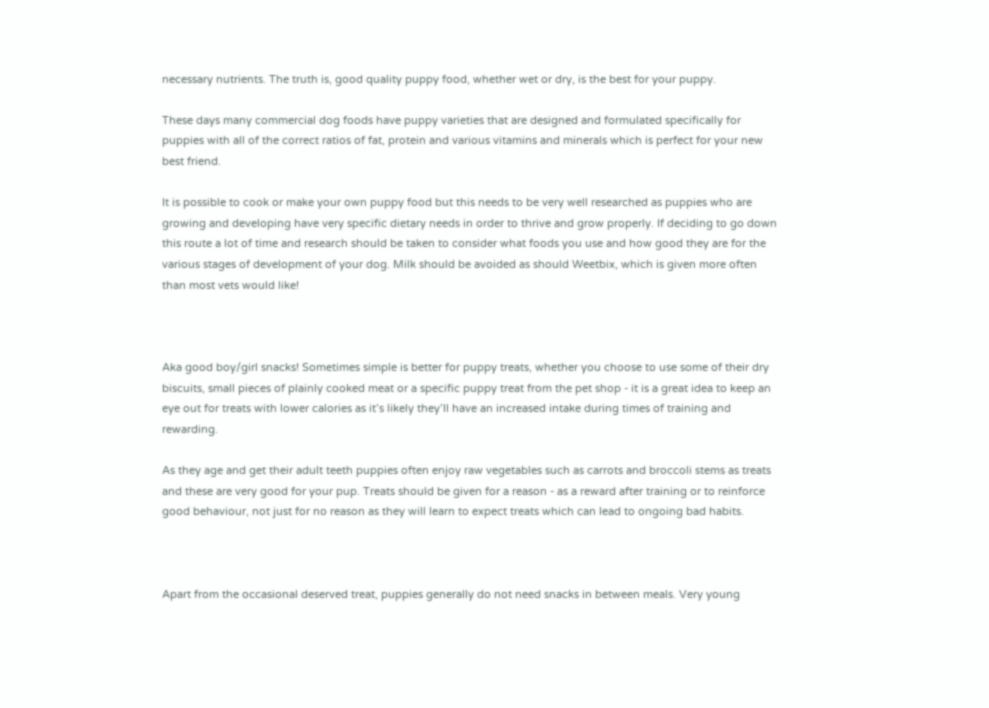necessary nutrients. The truth is, good quality puppy food, whether wet or dry, is the best for your puppy.

These days many commercial dog foods have puppy varieties that are designed and formulated specifically for puppies with all of the correct ratios of fat, protein and various vitamins and minerals which is perfect for your new best friend.

It is possible to cook or make your own puppy food but this needs to be very well researched as puppies who are growing and developing have very specific dietary needs in order to thrive and grow properly. If deciding to go down this route a lot of time and research should be taken to consider what foods you use and how good they are for the various stages of development of your dog. Milk should be avoided as should Weetbix, which is given more often than most vets would like!



Aka good boy/girl snacks! Sometimes simple is better for puppy treats, whether you choose to use some of their dry biscuits, small pieces of plainly cooked meat or a specific puppy treat from the pet shop - it is a great idea to keep an eye out for treats with lower calories as it’s likely they’ll have an increased intake during times of training and rewarding.

As they age and get their adult teeth puppies often enjoy raw vegetables such as carrots and broccoli stems as treats and these are very good for your pup. Treats should be given for a reason - as a reward after training or to reinforce good behaviour, not just for no reason as they will learn to expect treats which can lead to ongoing bad habits.



Apart from the occasional deserved treat, puppies generally do not need snacks in between meals. Very young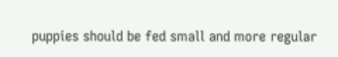puppies should be fed small and more regular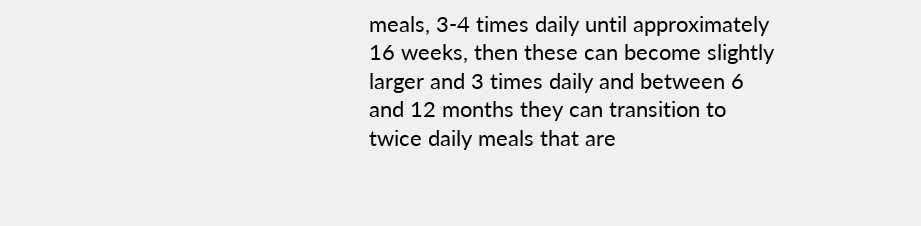meals, 3-4 times daily until approximately 16 weeks, then these can become slightly larger and 3 times daily and between 6 and 12 months they can transition to twice daily meals that are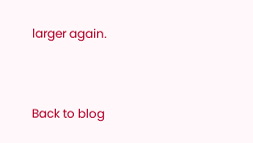larger again.


Back to blog